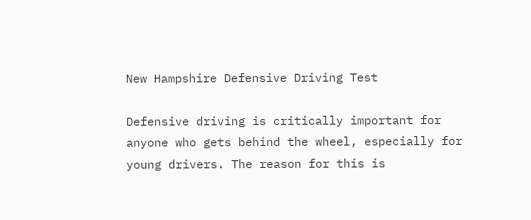New Hampshire Defensive Driving Test

Defensive driving is critically important for anyone who gets behind the wheel, especially for young drivers. The reason for this is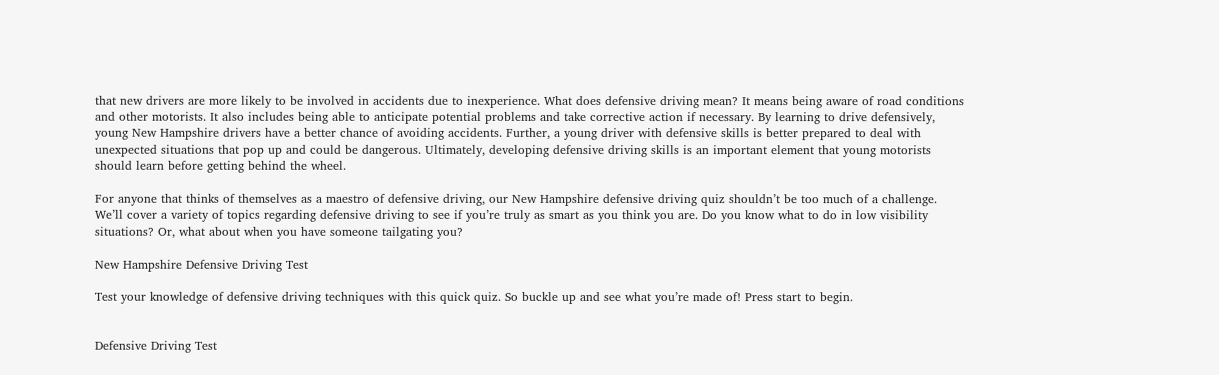that new drivers are more likely to be involved in accidents due to inexperience. What does defensive driving mean? It means being aware of road conditions and other motorists. It also includes being able to anticipate potential problems and take corrective action if necessary. By learning to drive defensively, young New Hampshire drivers have a better chance of avoiding accidents. Further, a young driver with defensive skills is better prepared to deal with unexpected situations that pop up and could be dangerous. Ultimately, developing defensive driving skills is an important element that young motorists should learn before getting behind the wheel.

For anyone that thinks of themselves as a maestro of defensive driving, our New Hampshire defensive driving quiz shouldn’t be too much of a challenge. We’ll cover a variety of topics regarding defensive driving to see if you’re truly as smart as you think you are. Do you know what to do in low visibility situations? Or, what about when you have someone tailgating you?

New Hampshire Defensive Driving Test

Test your knowledge of defensive driving techniques with this quick quiz. So buckle up and see what you’re made of! Press start to begin.


Defensive Driving Test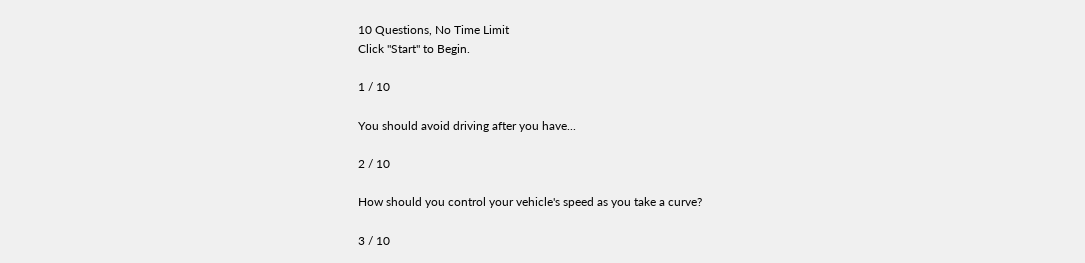10 Questions, No Time Limit
Click "Start" to Begin.

1 / 10

You should avoid driving after you have...

2 / 10

How should you control your vehicle's speed as you take a curve?

3 / 10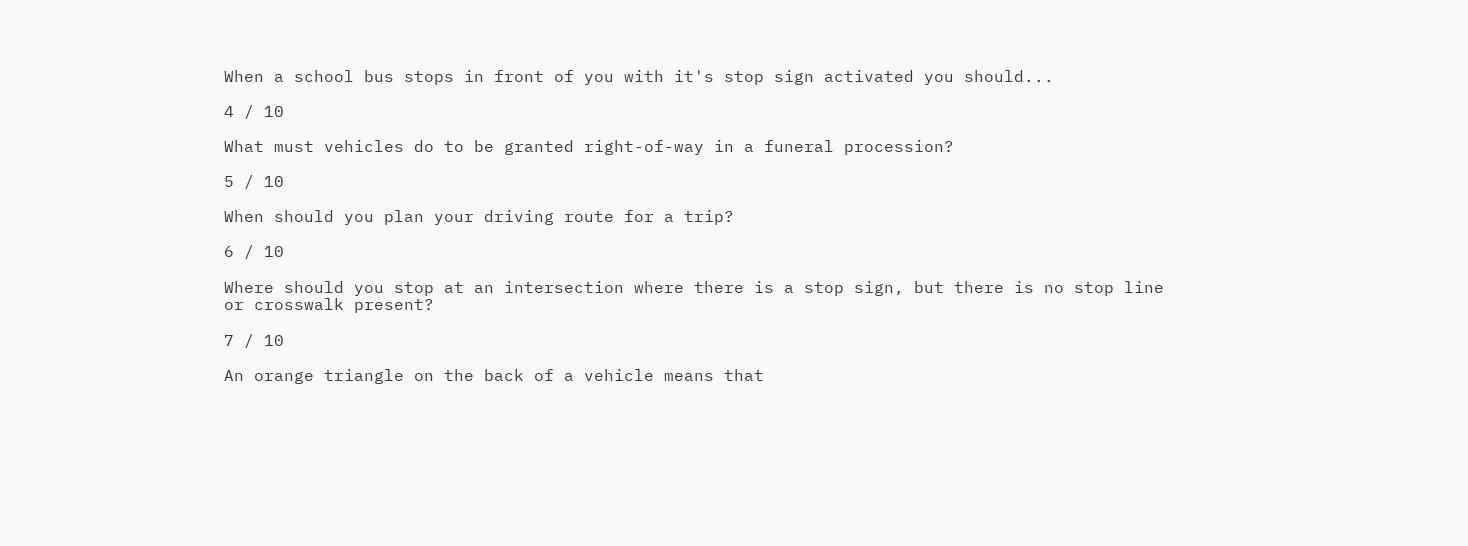When a school bus stops in front of you with it's stop sign activated you should...

4 / 10

What must vehicles do to be granted right-of-way in a funeral procession?

5 / 10

When should you plan your driving route for a trip?

6 / 10

Where should you stop at an intersection where there is a stop sign, but there is no stop line or crosswalk present?

7 / 10

An orange triangle on the back of a vehicle means that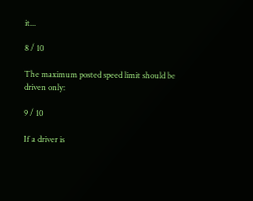it...

8 / 10

The maximum posted speed limit should be driven only:

9 / 10

If a driver is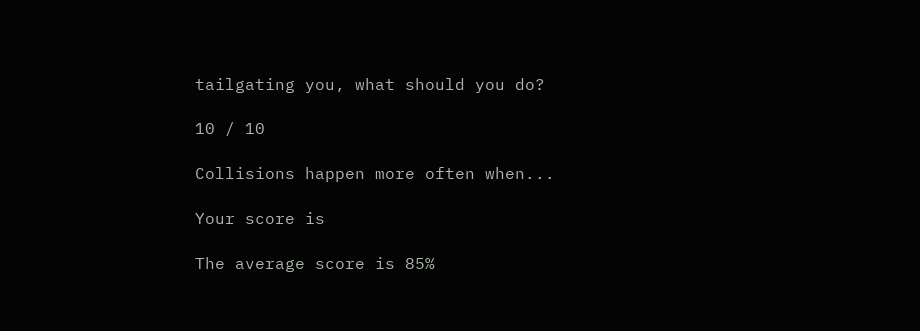tailgating you, what should you do?

10 / 10

Collisions happen more often when...

Your score is

The average score is 85%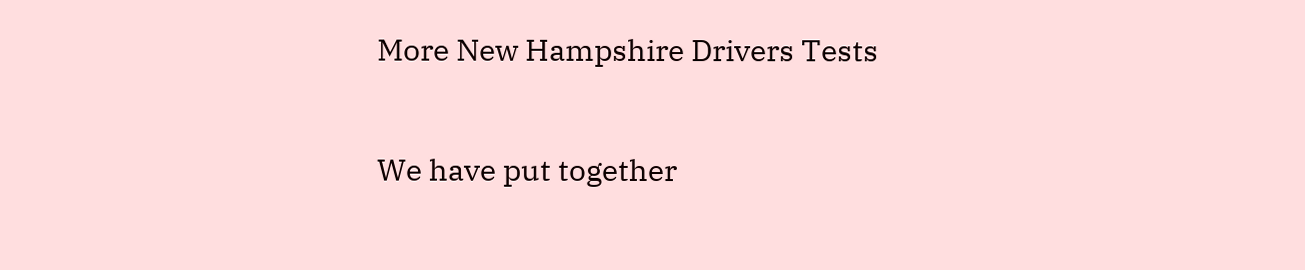More New Hampshire Drivers Tests

We have put together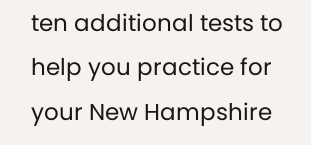ten additional tests to help you practice for your New Hampshire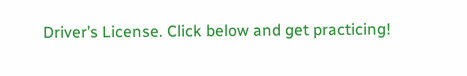Driver’s License. Click below and get practicing!